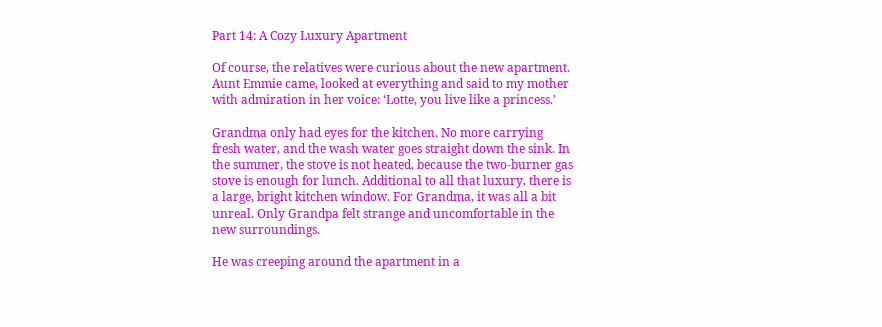Part 14: A Cozy Luxury Apartment

Of course, the relatives were curious about the new apartment. Aunt Emmie came, looked at everything and said to my mother with admiration in her voice: ‘Lotte, you live like a princess.’

Grandma only had eyes for the kitchen. No more carrying fresh water, and the wash water goes straight down the sink. In the summer, the stove is not heated, because the two-burner gas stove is enough for lunch. Additional to all that luxury, there is a large, bright kitchen window. For Grandma, it was all a bit unreal. Only Grandpa felt strange and uncomfortable in the new surroundings.

He was creeping around the apartment in a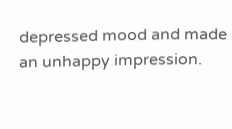depressed mood and made an unhappy impression.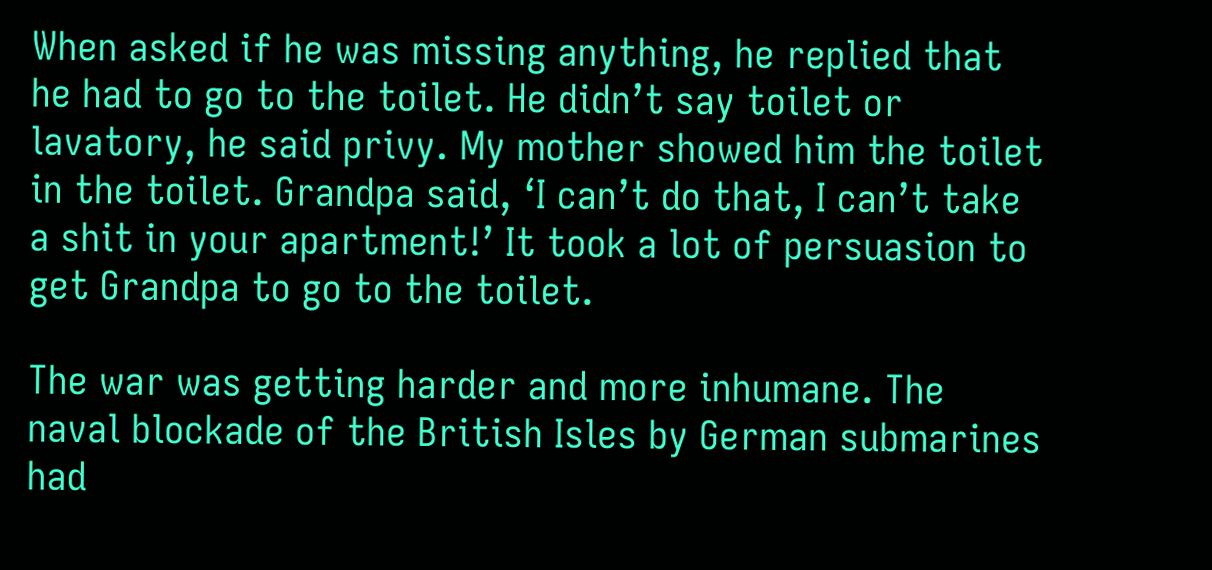When asked if he was missing anything, he replied that he had to go to the toilet. He didn’t say toilet or lavatory, he said privy. My mother showed him the toilet in the toilet. Grandpa said, ‘I can’t do that, I can’t take a shit in your apartment!’ It took a lot of persuasion to get Grandpa to go to the toilet.

The war was getting harder and more inhumane. The naval blockade of the British Isles by German submarines had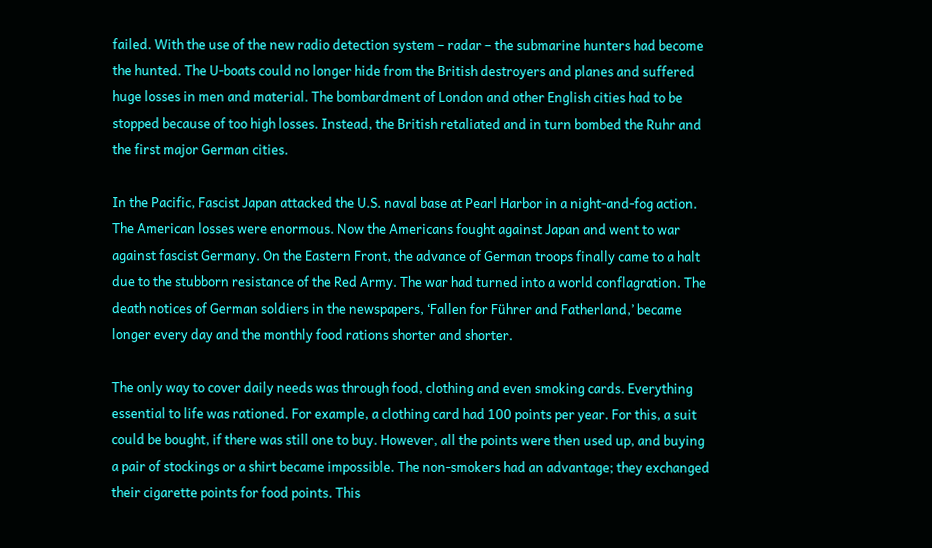failed. With the use of the new radio detection system – radar – the submarine hunters had become the hunted. The U-boats could no longer hide from the British destroyers and planes and suffered huge losses in men and material. The bombardment of London and other English cities had to be stopped because of too high losses. Instead, the British retaliated and in turn bombed the Ruhr and the first major German cities.

In the Pacific, Fascist Japan attacked the U.S. naval base at Pearl Harbor in a night-and-fog action. The American losses were enormous. Now the Americans fought against Japan and went to war against fascist Germany. On the Eastern Front, the advance of German troops finally came to a halt due to the stubborn resistance of the Red Army. The war had turned into a world conflagration. The death notices of German soldiers in the newspapers, ‘Fallen for Führer and Fatherland,’ became longer every day and the monthly food rations shorter and shorter.

The only way to cover daily needs was through food, clothing and even smoking cards. Everything essential to life was rationed. For example, a clothing card had 100 points per year. For this, a suit could be bought, if there was still one to buy. However, all the points were then used up, and buying a pair of stockings or a shirt became impossible. The non-smokers had an advantage; they exchanged their cigarette points for food points. This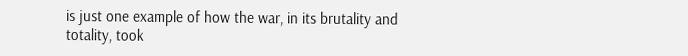is just one example of how the war, in its brutality and totality, took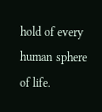hold of every human sphere of life.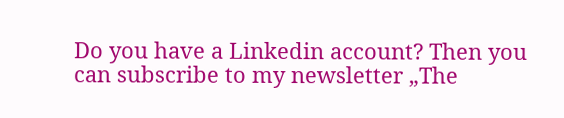Do you have a Linkedin account? Then you can subscribe to my newsletter „The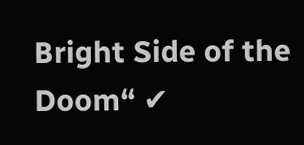Bright Side of the Doom“ ✔